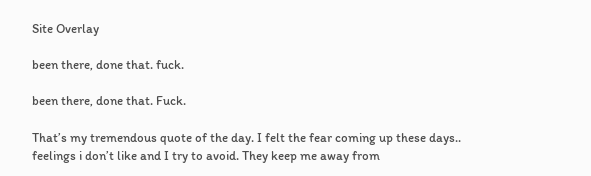Site Overlay

been there, done that. fuck.

been there, done that. Fuck.

That’s my tremendous quote of the day. I felt the fear coming up these days.. feelings i don’t like and I try to avoid. They keep me away from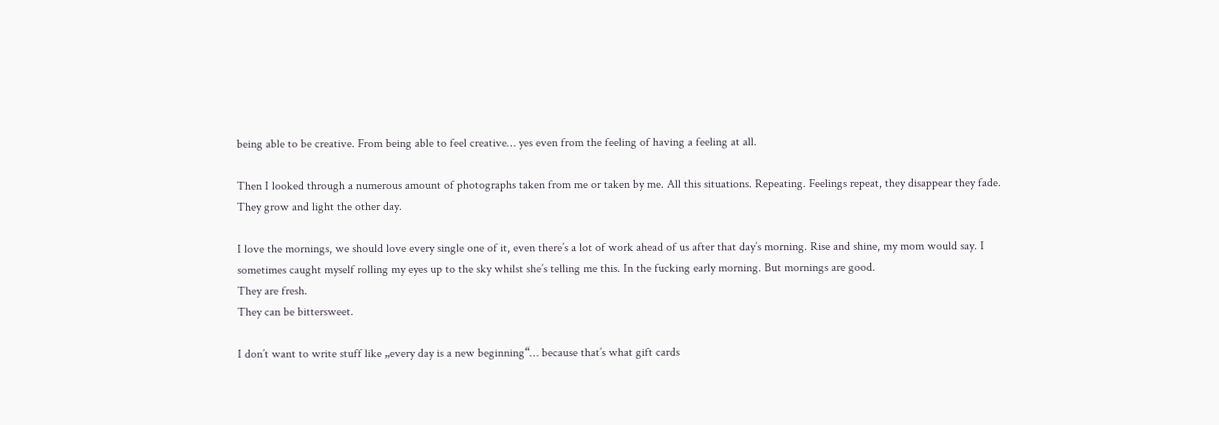being able to be creative. From being able to feel creative… yes even from the feeling of having a feeling at all.

Then I looked through a numerous amount of photographs taken from me or taken by me. All this situations. Repeating. Feelings repeat, they disappear they fade. They grow and light the other day.

I love the mornings, we should love every single one of it, even there’s a lot of work ahead of us after that day’s morning. Rise and shine, my mom would say. I sometimes caught myself rolling my eyes up to the sky whilst she’s telling me this. In the fucking early morning. But mornings are good.
They are fresh.
They can be bittersweet.

I don’t want to write stuff like „every day is a new beginning“… because that’s what gift cards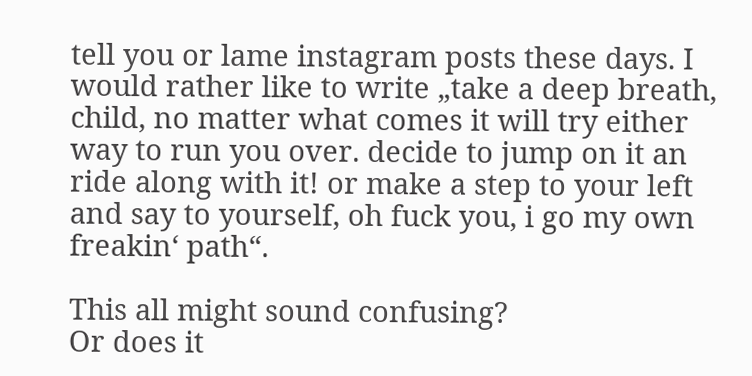tell you or lame instagram posts these days. I would rather like to write „take a deep breath, child, no matter what comes it will try either way to run you over. decide to jump on it an ride along with it! or make a step to your left and say to yourself, oh fuck you, i go my own freakin‘ path“.

This all might sound confusing?
Or does it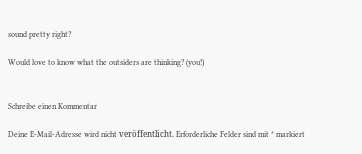sound pretty right?

Would love to know what the outsiders are thinking? (you!)


Schreibe einen Kommentar

Deine E-Mail-Adresse wird nicht veröffentlicht. Erforderliche Felder sind mit * markiert